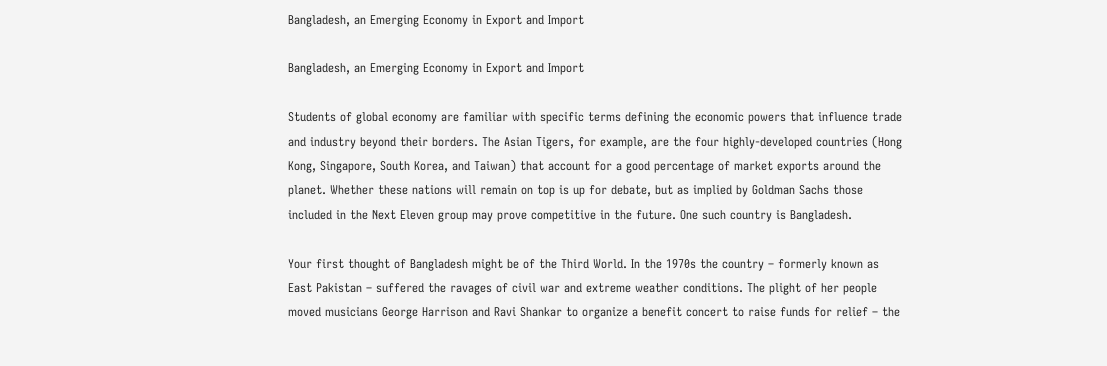Bangladesh, an Emerging Economy in Export and Import

Bangladesh, an Emerging Economy in Export and Import

Students of global economy are familiar with specific terms defining the economic powers that influence trade and industry beyond their borders. The Asian Tigers, for example, are the four highly-developed countries (Hong Kong, Singapore, South Korea, and Taiwan) that account for a good percentage of market exports around the planet. Whether these nations will remain on top is up for debate, but as implied by Goldman Sachs those included in the Next Eleven group may prove competitive in the future. One such country is Bangladesh.

Your first thought of Bangladesh might be of the Third World. In the 1970s the country – formerly known as East Pakistan – suffered the ravages of civil war and extreme weather conditions. The plight of her people moved musicians George Harrison and Ravi Shankar to organize a benefit concert to raise funds for relief – the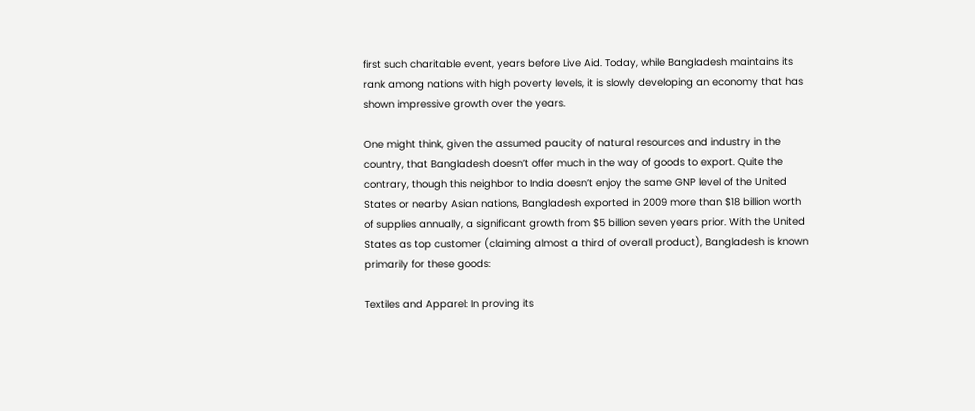first such charitable event, years before Live Aid. Today, while Bangladesh maintains its rank among nations with high poverty levels, it is slowly developing an economy that has shown impressive growth over the years.

One might think, given the assumed paucity of natural resources and industry in the country, that Bangladesh doesn’t offer much in the way of goods to export. Quite the contrary, though this neighbor to India doesn’t enjoy the same GNP level of the United States or nearby Asian nations, Bangladesh exported in 2009 more than $18 billion worth of supplies annually, a significant growth from $5 billion seven years prior. With the United States as top customer (claiming almost a third of overall product), Bangladesh is known primarily for these goods:

Textiles and Apparel: In proving its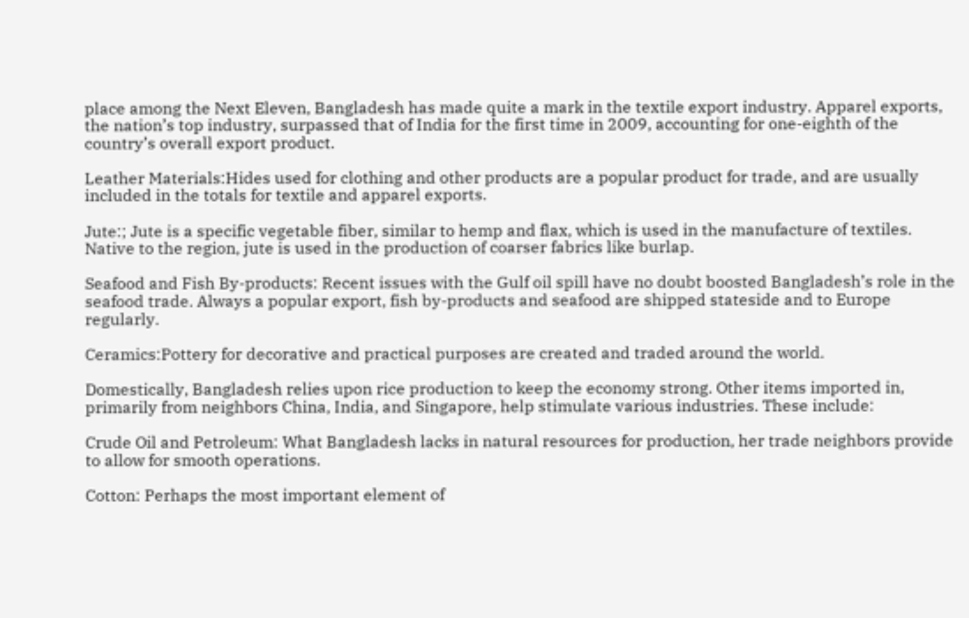place among the Next Eleven, Bangladesh has made quite a mark in the textile export industry. Apparel exports, the nation’s top industry, surpassed that of India for the first time in 2009, accounting for one-eighth of the country’s overall export product.

Leather Materials:Hides used for clothing and other products are a popular product for trade, and are usually included in the totals for textile and apparel exports.

Jute:; Jute is a specific vegetable fiber, similar to hemp and flax, which is used in the manufacture of textiles. Native to the region, jute is used in the production of coarser fabrics like burlap.

Seafood and Fish By-products: Recent issues with the Gulf oil spill have no doubt boosted Bangladesh’s role in the seafood trade. Always a popular export, fish by-products and seafood are shipped stateside and to Europe regularly.

Ceramics:Pottery for decorative and practical purposes are created and traded around the world.

Domestically, Bangladesh relies upon rice production to keep the economy strong. Other items imported in, primarily from neighbors China, India, and Singapore, help stimulate various industries. These include:

Crude Oil and Petroleum: What Bangladesh lacks in natural resources for production, her trade neighbors provide to allow for smooth operations.

Cotton: Perhaps the most important element of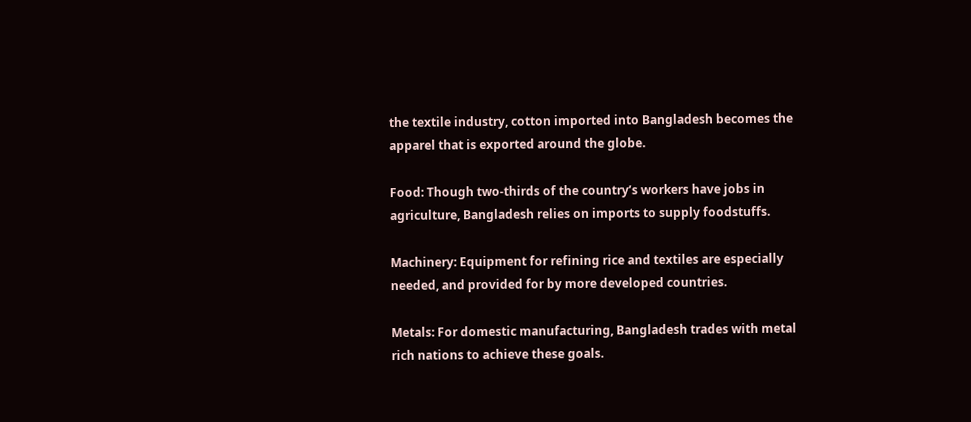the textile industry, cotton imported into Bangladesh becomes the apparel that is exported around the globe.

Food: Though two-thirds of the country’s workers have jobs in agriculture, Bangladesh relies on imports to supply foodstuffs.

Machinery: Equipment for refining rice and textiles are especially needed, and provided for by more developed countries.

Metals: For domestic manufacturing, Bangladesh trades with metal rich nations to achieve these goals.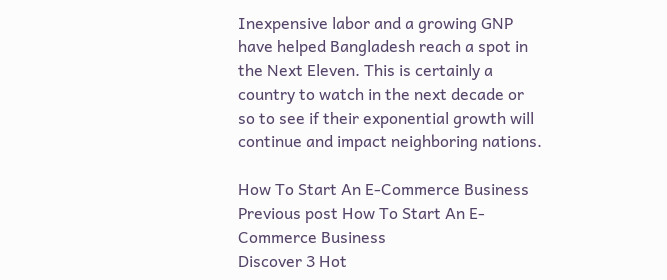Inexpensive labor and a growing GNP have helped Bangladesh reach a spot in the Next Eleven. This is certainly a country to watch in the next decade or so to see if their exponential growth will continue and impact neighboring nations.

How To Start An E-Commerce Business Previous post How To Start An E-Commerce Business
Discover 3 Hot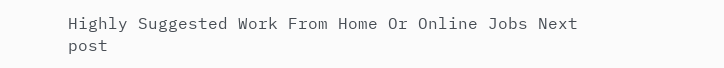Highly Suggested Work From Home Or Online Jobs Next post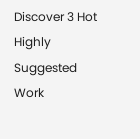Discover 3 Hot Highly Suggested Work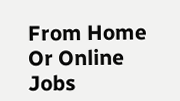From Home Or Online Jobs